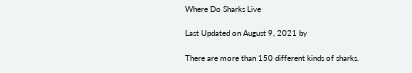Where Do Sharks Live

Last Updated on August 9, 2021 by

There are more than 150 different kinds of sharks.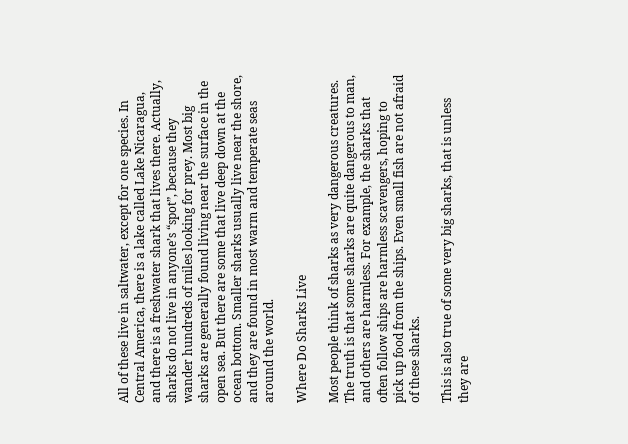All of these live in saltwater, except for one species. In Central America, there is a lake called Lake Nicaragua, and there is a freshwater shark that lives there. Actually, sharks do not live in anyone’s “spot”, because they wander hundreds of miles looking for prey. Most big sharks are generally found living near the surface in the open sea. But there are some that live deep down at the ocean bottom. Smaller sharks usually live near the shore, and they are found in most warm and temperate seas around the world.

Where Do Sharks Live

Most people think of sharks as very dangerous creatures. The truth is that some sharks are quite dangerous to man, and others are harmless. For example, the sharks that often follow ships are harmless scavengers, hoping to pick up food from the ships. Even small fish are not afraid of these sharks.

This is also true of some very big sharks, that is unless they are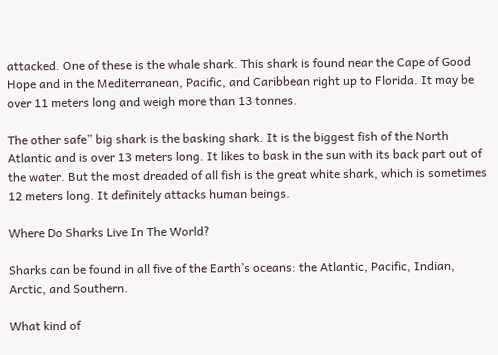attacked. One of these is the whale shark. This shark is found near the Cape of Good Hope and in the Mediterranean, Pacific, and Caribbean right up to Florida. It may be over 11 meters long and weigh more than 13 tonnes.

The other safe” big shark is the basking shark. It is the biggest fish of the North Atlantic and is over 13 meters long. It likes to bask in the sun with its back part out of the water. But the most dreaded of all fish is the great white shark, which is sometimes  12 meters long. It definitely attacks human beings.

Where Do Sharks Live In The World?

Sharks can be found in all five of the Earth’s oceans: the Atlantic, Pacific, Indian, Arctic, and Southern.

What kind of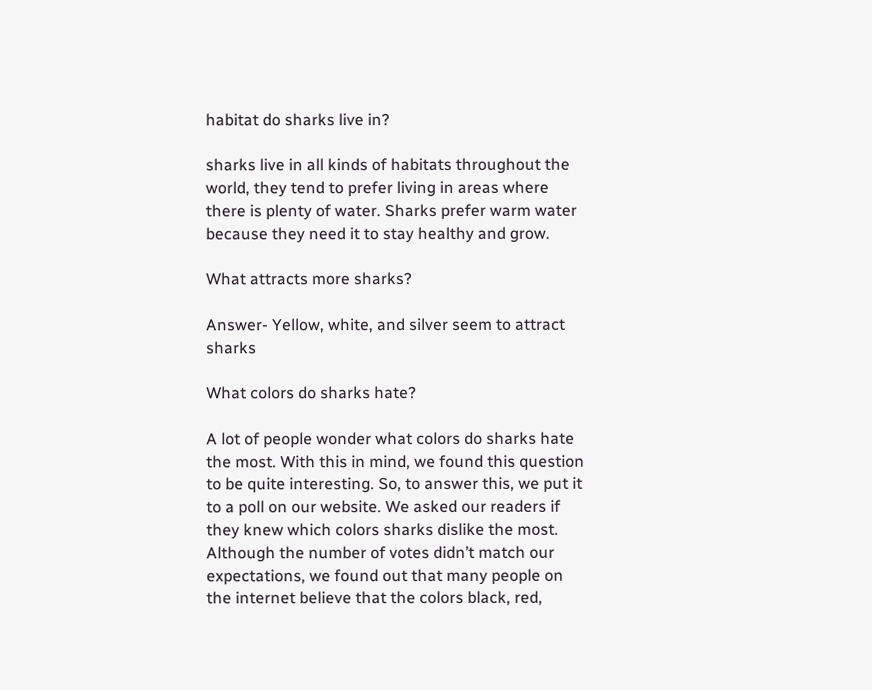habitat do sharks live in?

sharks live in all kinds of habitats throughout the world, they tend to prefer living in areas where there is plenty of water. Sharks prefer warm water because they need it to stay healthy and grow.

What attracts more sharks?

Answer- Yellow, white, and silver seem to attract sharks

What colors do sharks hate?

A lot of people wonder what colors do sharks hate the most. With this in mind, we found this question to be quite interesting. So, to answer this, we put it to a poll on our website. We asked our readers if they knew which colors sharks dislike the most. Although the number of votes didn’t match our expectations, we found out that many people on the internet believe that the colors black, red,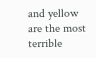and yellow are the most terrible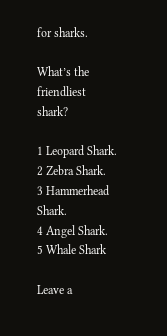for sharks.

What’s the friendliest shark?

1 Leopard Shark.
2 Zebra Shark.
3 Hammerhead Shark.
4 Angel Shark.
5 Whale Shark

Leave a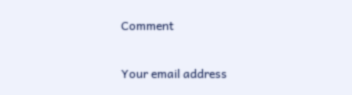Comment

Your email address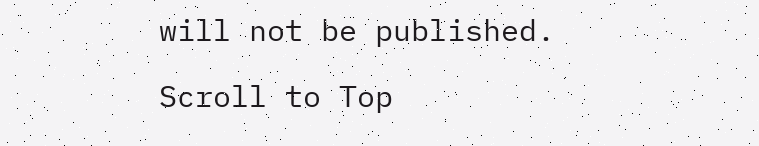will not be published.

Scroll to Top